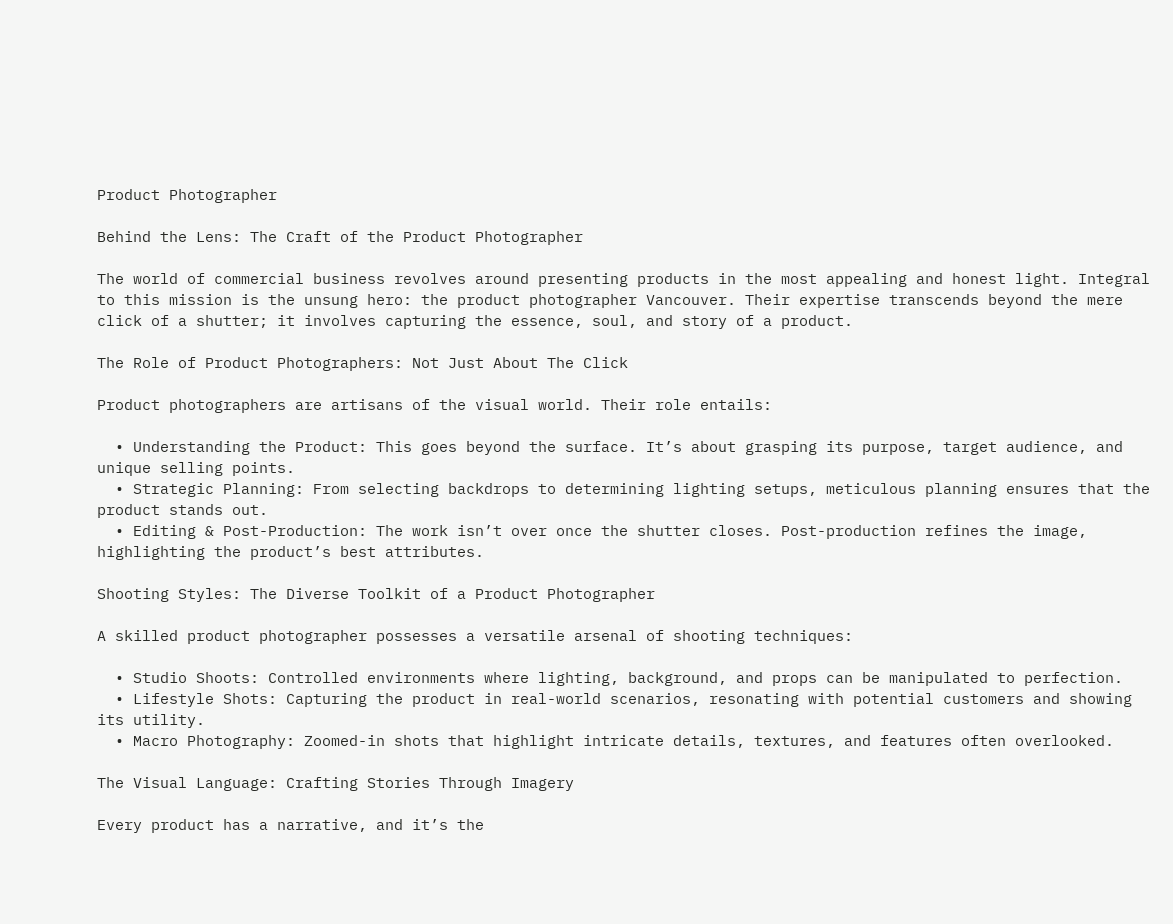Product Photographer

Behind the Lens: The Craft of the Product Photographer

The world of commercial business revolves around presenting products in the most appealing and honest light. Integral to this mission is the unsung hero: the product photographer Vancouver. Their expertise transcends beyond the mere click of a shutter; it involves capturing the essence, soul, and story of a product.

The Role of Product Photographers: Not Just About The Click

Product photographers are artisans of the visual world. Their role entails:

  • Understanding the Product: This goes beyond the surface. It’s about grasping its purpose, target audience, and unique selling points.
  • Strategic Planning: From selecting backdrops to determining lighting setups, meticulous planning ensures that the product stands out.
  • Editing & Post-Production: The work isn’t over once the shutter closes. Post-production refines the image, highlighting the product’s best attributes.

Shooting Styles: The Diverse Toolkit of a Product Photographer

A skilled product photographer possesses a versatile arsenal of shooting techniques:

  • Studio Shoots: Controlled environments where lighting, background, and props can be manipulated to perfection.
  • Lifestyle Shots: Capturing the product in real-world scenarios, resonating with potential customers and showing its utility.
  • Macro Photography: Zoomed-in shots that highlight intricate details, textures, and features often overlooked.

The Visual Language: Crafting Stories Through Imagery

Every product has a narrative, and it’s the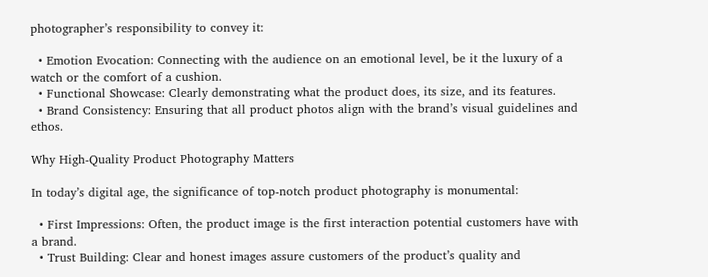photographer’s responsibility to convey it:

  • Emotion Evocation: Connecting with the audience on an emotional level, be it the luxury of a watch or the comfort of a cushion.
  • Functional Showcase: Clearly demonstrating what the product does, its size, and its features.
  • Brand Consistency: Ensuring that all product photos align with the brand’s visual guidelines and ethos.

Why High-Quality Product Photography Matters

In today’s digital age, the significance of top-notch product photography is monumental:

  • First Impressions: Often, the product image is the first interaction potential customers have with a brand.
  • Trust Building: Clear and honest images assure customers of the product’s quality and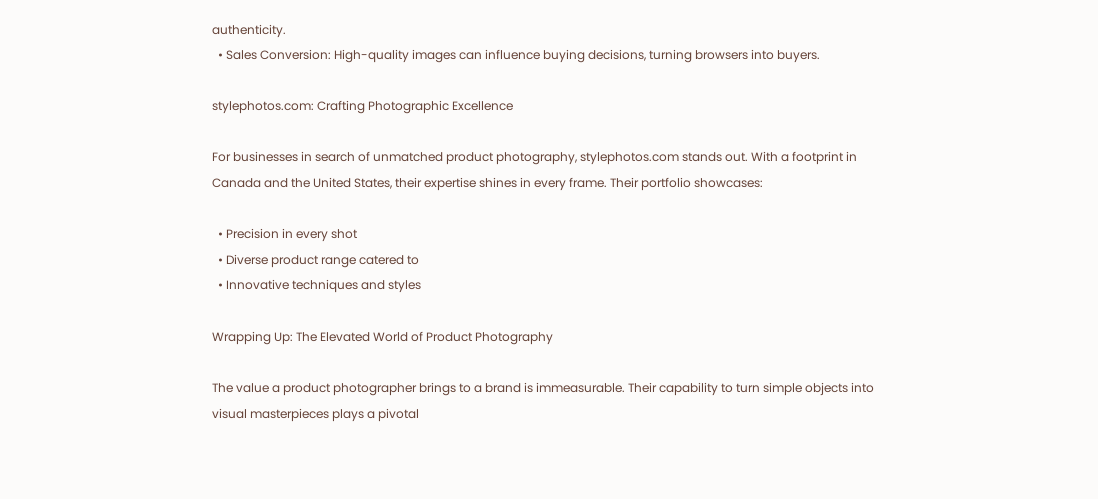authenticity.
  • Sales Conversion: High-quality images can influence buying decisions, turning browsers into buyers.

stylephotos.com: Crafting Photographic Excellence

For businesses in search of unmatched product photography, stylephotos.com stands out. With a footprint in Canada and the United States, their expertise shines in every frame. Their portfolio showcases:

  • Precision in every shot
  • Diverse product range catered to
  • Innovative techniques and styles

Wrapping Up: The Elevated World of Product Photography

The value a product photographer brings to a brand is immeasurable. Their capability to turn simple objects into visual masterpieces plays a pivotal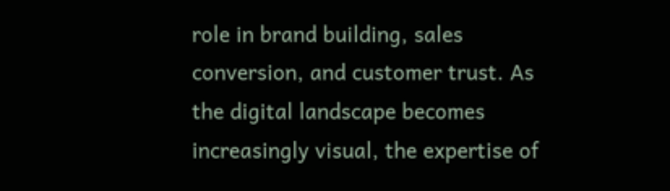role in brand building, sales conversion, and customer trust. As the digital landscape becomes increasingly visual, the expertise of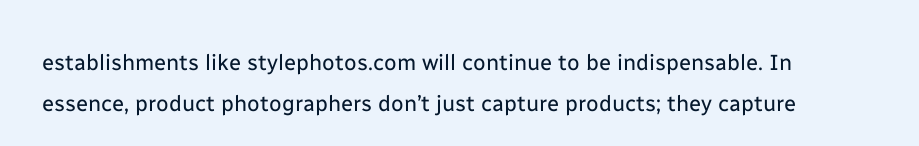establishments like stylephotos.com will continue to be indispensable. In essence, product photographers don’t just capture products; they capture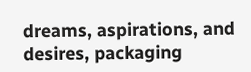dreams, aspirations, and desires, packaging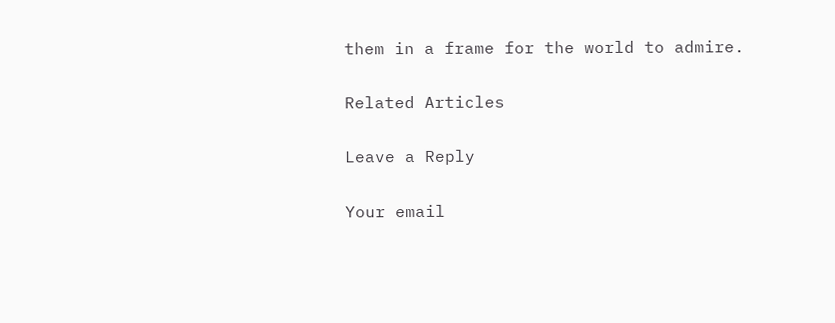them in a frame for the world to admire.

Related Articles

Leave a Reply

Your email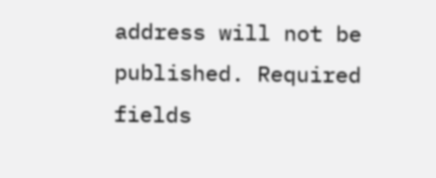address will not be published. Required fields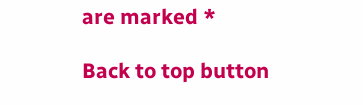are marked *

Back to top button